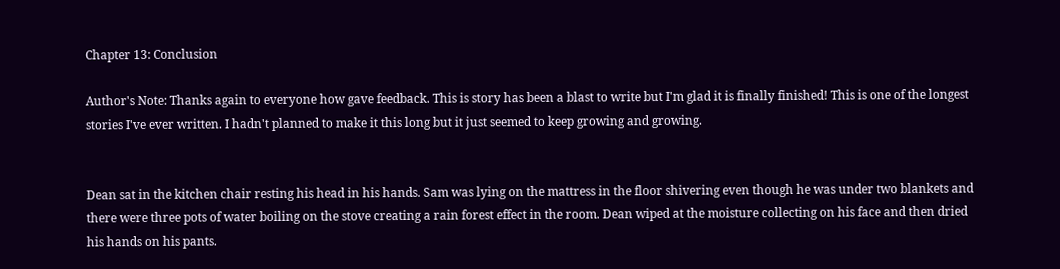Chapter 13: Conclusion

Author's Note: Thanks again to everyone how gave feedback. This is story has been a blast to write but I'm glad it is finally finished! This is one of the longest stories I've ever written. I hadn't planned to make it this long but it just seemed to keep growing and growing.


Dean sat in the kitchen chair resting his head in his hands. Sam was lying on the mattress in the floor shivering even though he was under two blankets and there were three pots of water boiling on the stove creating a rain forest effect in the room. Dean wiped at the moisture collecting on his face and then dried his hands on his pants.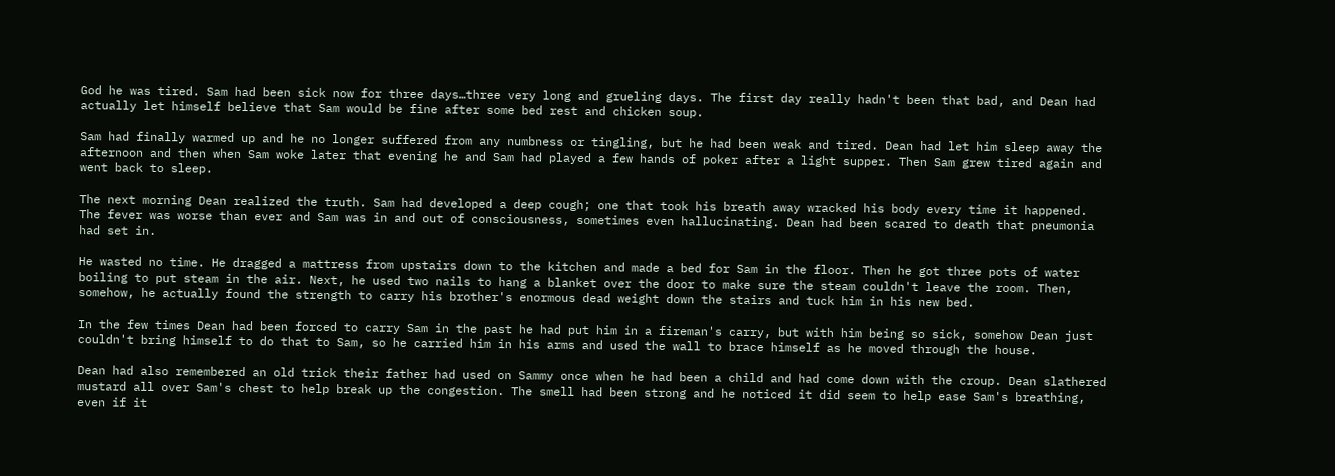God he was tired. Sam had been sick now for three days…three very long and grueling days. The first day really hadn't been that bad, and Dean had actually let himself believe that Sam would be fine after some bed rest and chicken soup.

Sam had finally warmed up and he no longer suffered from any numbness or tingling, but he had been weak and tired. Dean had let him sleep away the afternoon and then when Sam woke later that evening he and Sam had played a few hands of poker after a light supper. Then Sam grew tired again and went back to sleep.

The next morning Dean realized the truth. Sam had developed a deep cough; one that took his breath away wracked his body every time it happened. The fever was worse than ever and Sam was in and out of consciousness, sometimes even hallucinating. Dean had been scared to death that pneumonia had set in.

He wasted no time. He dragged a mattress from upstairs down to the kitchen and made a bed for Sam in the floor. Then he got three pots of water boiling to put steam in the air. Next, he used two nails to hang a blanket over the door to make sure the steam couldn't leave the room. Then, somehow, he actually found the strength to carry his brother's enormous dead weight down the stairs and tuck him in his new bed.

In the few times Dean had been forced to carry Sam in the past he had put him in a fireman's carry, but with him being so sick, somehow Dean just couldn't bring himself to do that to Sam, so he carried him in his arms and used the wall to brace himself as he moved through the house.

Dean had also remembered an old trick their father had used on Sammy once when he had been a child and had come down with the croup. Dean slathered mustard all over Sam's chest to help break up the congestion. The smell had been strong and he noticed it did seem to help ease Sam's breathing, even if it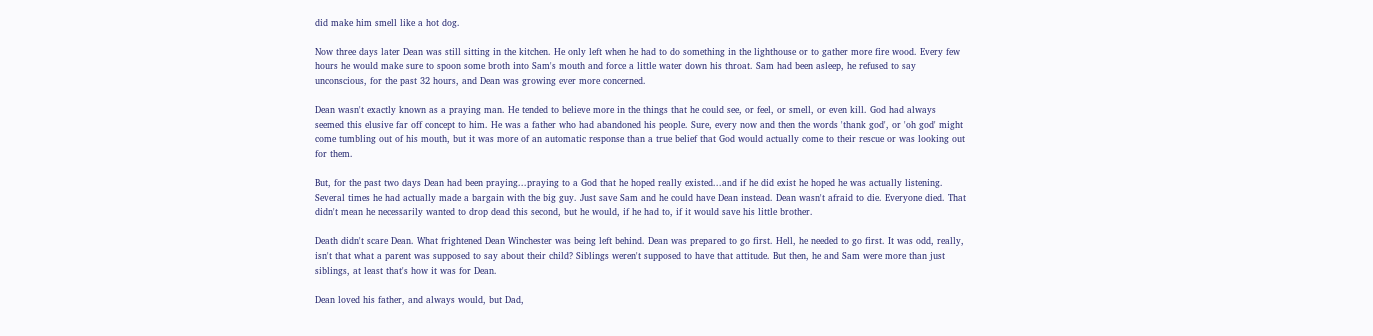did make him smell like a hot dog.

Now three days later Dean was still sitting in the kitchen. He only left when he had to do something in the lighthouse or to gather more fire wood. Every few hours he would make sure to spoon some broth into Sam's mouth and force a little water down his throat. Sam had been asleep, he refused to say unconscious, for the past 32 hours, and Dean was growing ever more concerned.

Dean wasn't exactly known as a praying man. He tended to believe more in the things that he could see, or feel, or smell, or even kill. God had always seemed this elusive far off concept to him. He was a father who had abandoned his people. Sure, every now and then the words 'thank god', or 'oh god' might come tumbling out of his mouth, but it was more of an automatic response than a true belief that God would actually come to their rescue or was looking out for them.

But, for the past two days Dean had been praying...praying to a God that he hoped really existed...and if he did exist he hoped he was actually listening. Several times he had actually made a bargain with the big guy. Just save Sam and he could have Dean instead. Dean wasn't afraid to die. Everyone died. That didn't mean he necessarily wanted to drop dead this second, but he would, if he had to, if it would save his little brother.

Death didn't scare Dean. What frightened Dean Winchester was being left behind. Dean was prepared to go first. Hell, he needed to go first. It was odd, really, isn't that what a parent was supposed to say about their child? Siblings weren't supposed to have that attitude. But then, he and Sam were more than just siblings, at least that's how it was for Dean.

Dean loved his father, and always would, but Dad,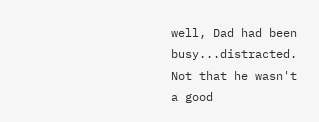well, Dad had been busy...distracted. Not that he wasn't a good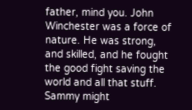father, mind you. John Winchester was a force of nature. He was strong, and skilled, and he fought the good fight saving the world and all that stuff. Sammy might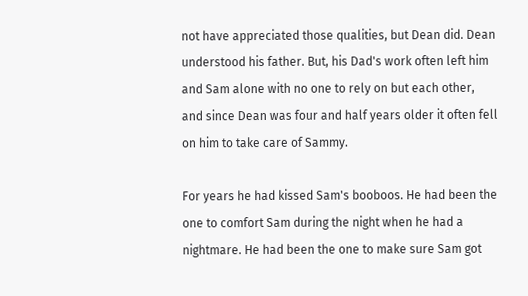not have appreciated those qualities, but Dean did. Dean understood his father. But, his Dad's work often left him and Sam alone with no one to rely on but each other, and since Dean was four and half years older it often fell on him to take care of Sammy.

For years he had kissed Sam's booboos. He had been the one to comfort Sam during the night when he had a nightmare. He had been the one to make sure Sam got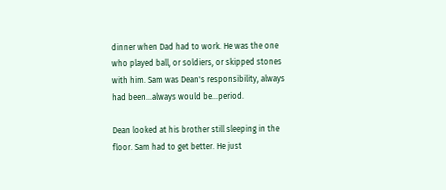dinner when Dad had to work. He was the one who played ball, or soldiers, or skipped stones with him. Sam was Dean's responsibility, always had been...always would be...period.

Dean looked at his brother still sleeping in the floor. Sam had to get better. He just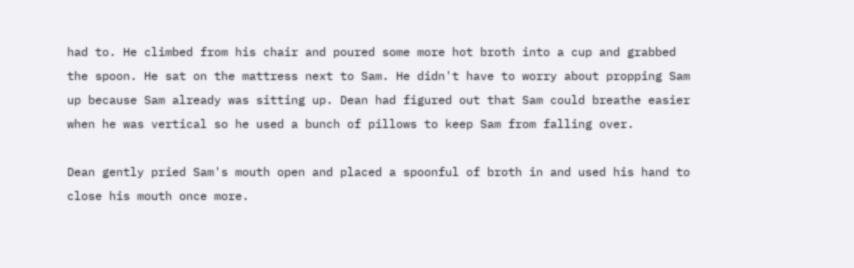had to. He climbed from his chair and poured some more hot broth into a cup and grabbed the spoon. He sat on the mattress next to Sam. He didn't have to worry about propping Sam up because Sam already was sitting up. Dean had figured out that Sam could breathe easier when he was vertical so he used a bunch of pillows to keep Sam from falling over.

Dean gently pried Sam's mouth open and placed a spoonful of broth in and used his hand to close his mouth once more.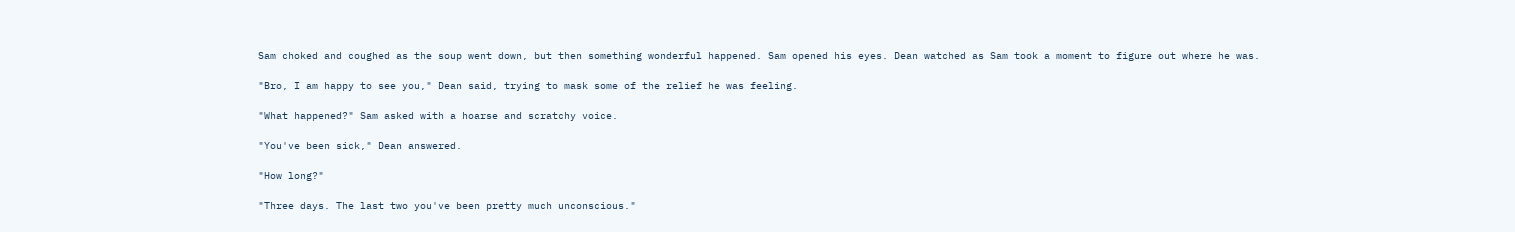Sam choked and coughed as the soup went down, but then something wonderful happened. Sam opened his eyes. Dean watched as Sam took a moment to figure out where he was.

"Bro, I am happy to see you," Dean said, trying to mask some of the relief he was feeling.

"What happened?" Sam asked with a hoarse and scratchy voice.

"You've been sick," Dean answered.

"How long?"

"Three days. The last two you've been pretty much unconscious."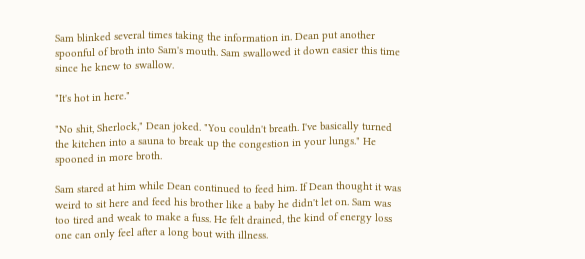Sam blinked several times taking the information in. Dean put another spoonful of broth into Sam's mouth. Sam swallowed it down easier this time since he knew to swallow.

"It's hot in here."

"No shit, Sherlock," Dean joked. "You couldn't breath. I've basically turned the kitchen into a sauna to break up the congestion in your lungs." He spooned in more broth.

Sam stared at him while Dean continued to feed him. If Dean thought it was weird to sit here and feed his brother like a baby he didn't let on. Sam was too tired and weak to make a fuss. He felt drained, the kind of energy loss one can only feel after a long bout with illness.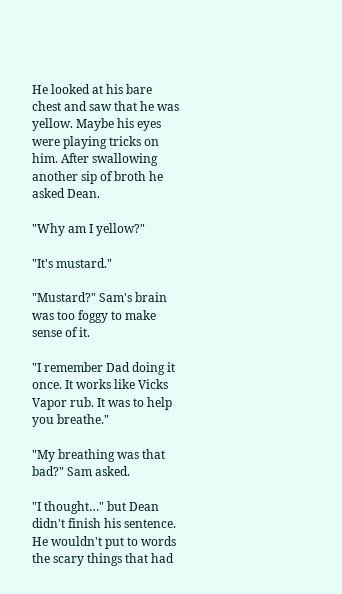He looked at his bare chest and saw that he was yellow. Maybe his eyes were playing tricks on him. After swallowing another sip of broth he asked Dean.

"Why am I yellow?"

"It's mustard."

"Mustard?" Sam's brain was too foggy to make sense of it.

"I remember Dad doing it once. It works like Vicks Vapor rub. It was to help you breathe."

"My breathing was that bad?" Sam asked.

"I thought…" but Dean didn't finish his sentence. He wouldn't put to words the scary things that had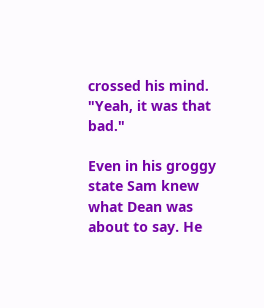crossed his mind. "Yeah, it was that bad."

Even in his groggy state Sam knew what Dean was about to say. He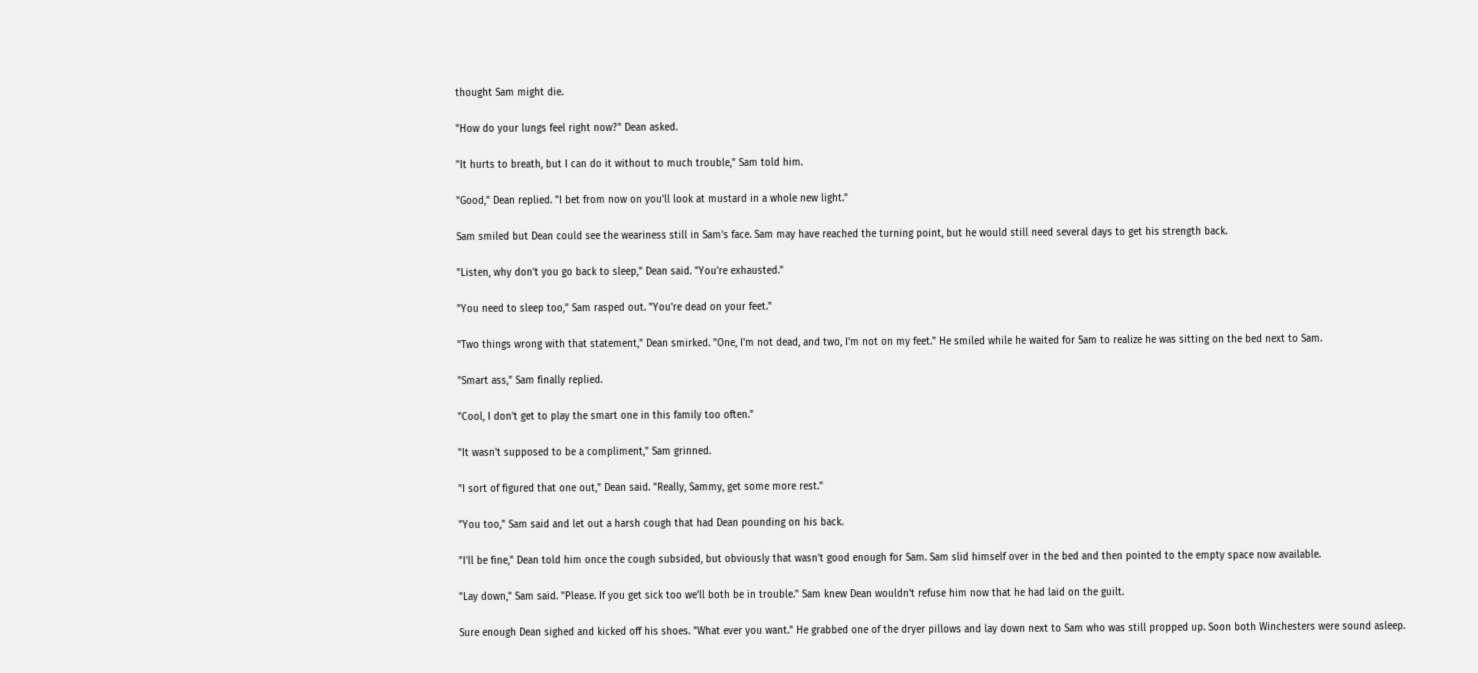thought Sam might die.

"How do your lungs feel right now?" Dean asked.

"It hurts to breath, but I can do it without to much trouble," Sam told him.

"Good," Dean replied. "I bet from now on you'll look at mustard in a whole new light."

Sam smiled but Dean could see the weariness still in Sam's face. Sam may have reached the turning point, but he would still need several days to get his strength back.

"Listen, why don't you go back to sleep," Dean said. "You're exhausted."

"You need to sleep too," Sam rasped out. "You're dead on your feet."

"Two things wrong with that statement," Dean smirked. "One, I'm not dead, and two, I'm not on my feet." He smiled while he waited for Sam to realize he was sitting on the bed next to Sam.

"Smart ass," Sam finally replied.

"Cool, I don't get to play the smart one in this family too often."

"It wasn't supposed to be a compliment," Sam grinned.

"I sort of figured that one out," Dean said. "Really, Sammy, get some more rest."

"You too," Sam said and let out a harsh cough that had Dean pounding on his back.

"I'll be fine," Dean told him once the cough subsided, but obviously that wasn't good enough for Sam. Sam slid himself over in the bed and then pointed to the empty space now available.

"Lay down," Sam said. "Please. If you get sick too we'll both be in trouble." Sam knew Dean wouldn't refuse him now that he had laid on the guilt.

Sure enough Dean sighed and kicked off his shoes. "What ever you want." He grabbed one of the dryer pillows and lay down next to Sam who was still propped up. Soon both Winchesters were sound asleep.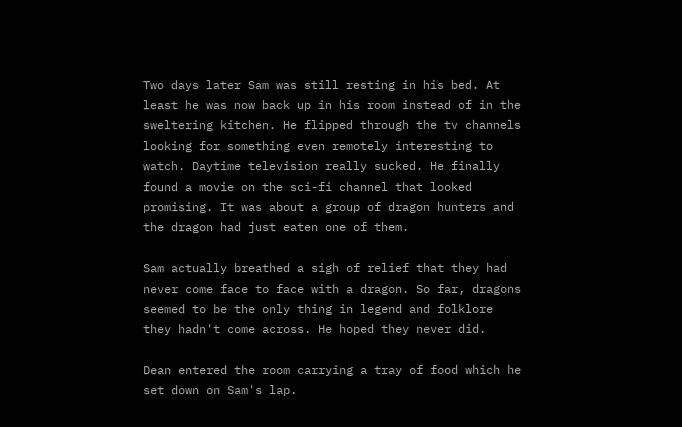Two days later Sam was still resting in his bed. At least he was now back up in his room instead of in the sweltering kitchen. He flipped through the tv channels looking for something even remotely interesting to watch. Daytime television really sucked. He finally found a movie on the sci-fi channel that looked promising. It was about a group of dragon hunters and the dragon had just eaten one of them.

Sam actually breathed a sigh of relief that they had never come face to face with a dragon. So far, dragons seemed to be the only thing in legend and folklore they hadn't come across. He hoped they never did.

Dean entered the room carrying a tray of food which he set down on Sam's lap.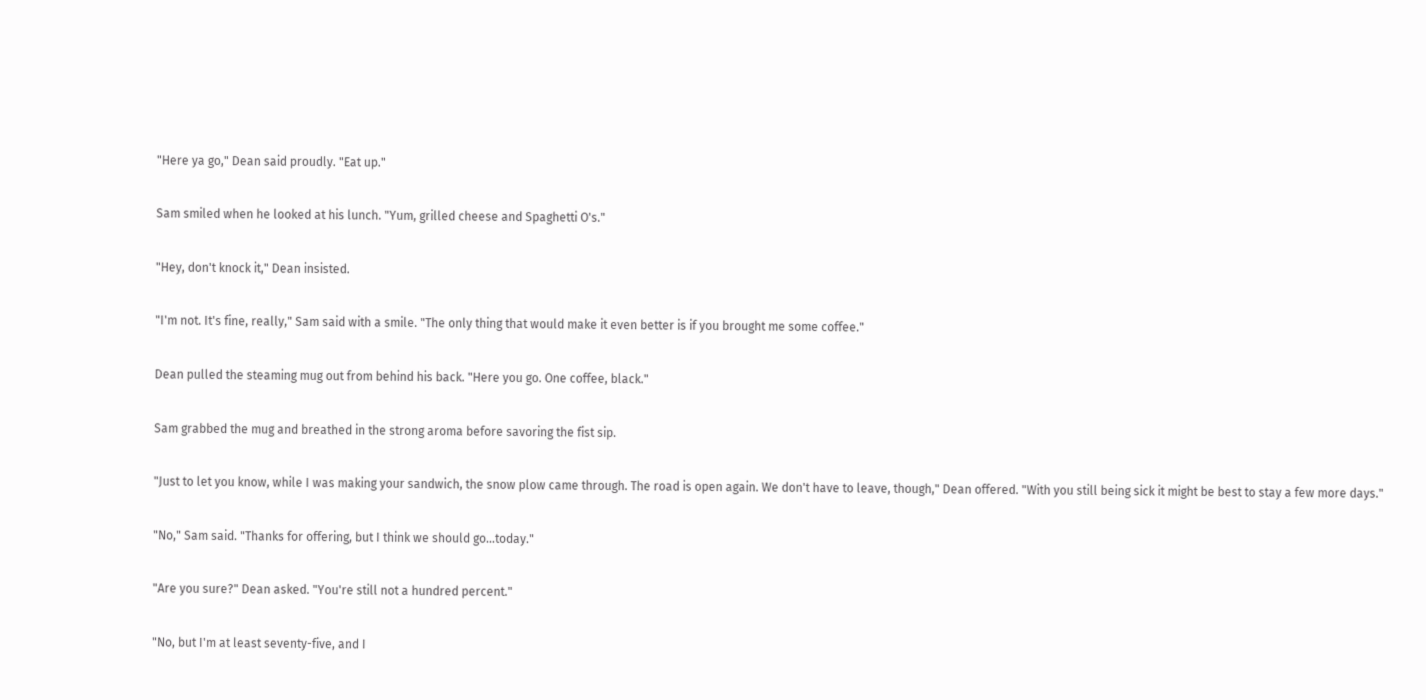"Here ya go," Dean said proudly. "Eat up."

Sam smiled when he looked at his lunch. "Yum, grilled cheese and Spaghetti O's."

"Hey, don't knock it," Dean insisted.

"I'm not. It's fine, really," Sam said with a smile. "The only thing that would make it even better is if you brought me some coffee."

Dean pulled the steaming mug out from behind his back. "Here you go. One coffee, black."

Sam grabbed the mug and breathed in the strong aroma before savoring the fist sip.

"Just to let you know, while I was making your sandwich, the snow plow came through. The road is open again. We don't have to leave, though," Dean offered. "With you still being sick it might be best to stay a few more days."

"No," Sam said. "Thanks for offering, but I think we should go…today."

"Are you sure?" Dean asked. "You're still not a hundred percent."

"No, but I'm at least seventy-five, and I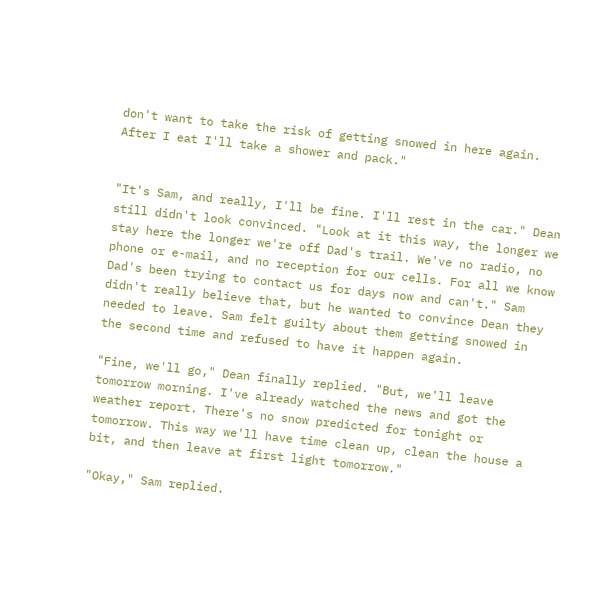don't want to take the risk of getting snowed in here again. After I eat I'll take a shower and pack."


"It's Sam, and really, I'll be fine. I'll rest in the car." Dean still didn't look convinced. "Look at it this way, the longer we stay here the longer we're off Dad's trail. We've no radio, no phone or e-mail, and no reception for our cells. For all we know Dad's been trying to contact us for days now and can't." Sam didn't really believe that, but he wanted to convince Dean they needed to leave. Sam felt guilty about them getting snowed in the second time and refused to have it happen again.

"Fine, we'll go," Dean finally replied. "But, we'll leave tomorrow morning. I've already watched the news and got the weather report. There's no snow predicted for tonight or tomorrow. This way we'll have time clean up, clean the house a bit, and then leave at first light tomorrow."

"Okay," Sam replied.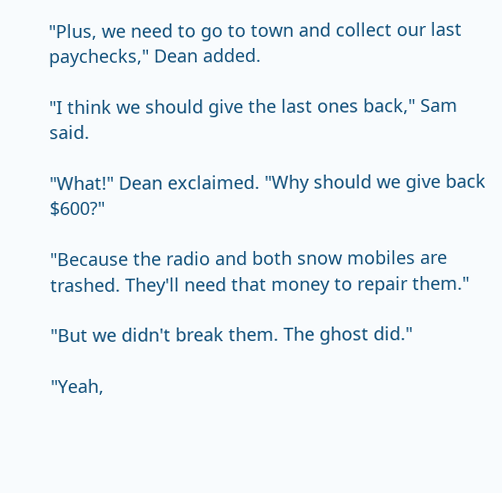"Plus, we need to go to town and collect our last paychecks," Dean added.

"I think we should give the last ones back," Sam said.

"What!" Dean exclaimed. "Why should we give back $600?"

"Because the radio and both snow mobiles are trashed. They'll need that money to repair them."

"But we didn't break them. The ghost did."

"Yeah,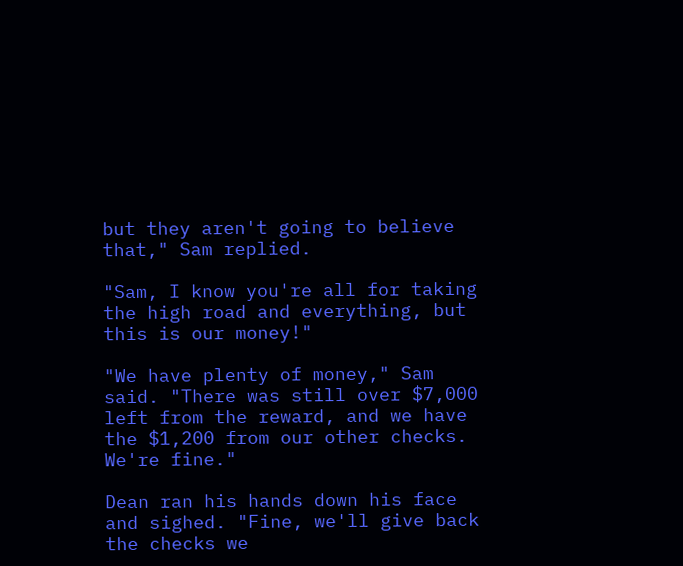but they aren't going to believe that," Sam replied.

"Sam, I know you're all for taking the high road and everything, but this is our money!"

"We have plenty of money," Sam said. "There was still over $7,000 left from the reward, and we have the $1,200 from our other checks. We're fine."

Dean ran his hands down his face and sighed. "Fine, we'll give back the checks we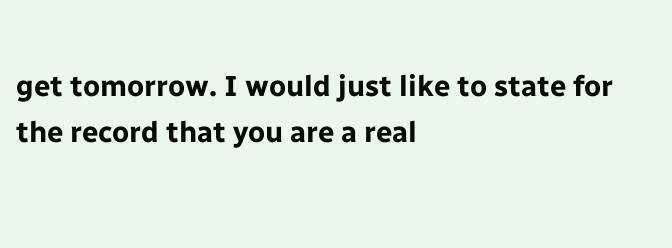get tomorrow. I would just like to state for the record that you are a real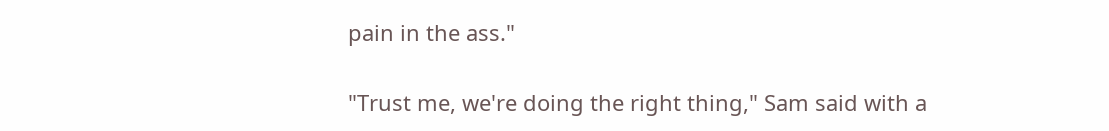pain in the ass."

"Trust me, we're doing the right thing," Sam said with a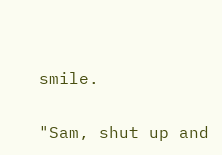smile.

"Sam, shut up and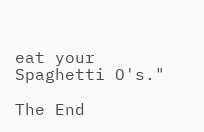eat your Spaghetti O's."

The End